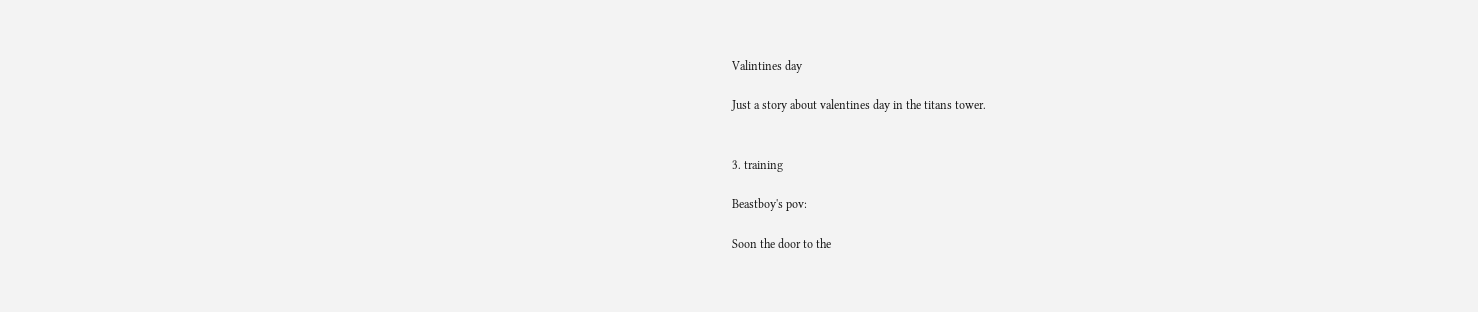Valintines day

Just a story about valentines day in the titans tower.


3. training

Beastboy's pov:

Soon the door to the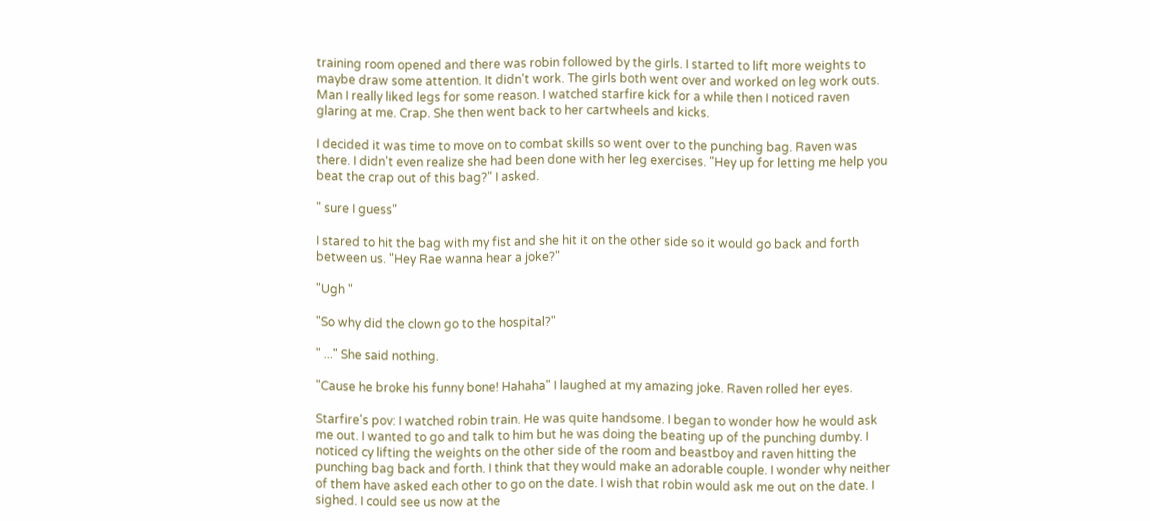training room opened and there was robin followed by the girls. I started to lift more weights to maybe draw some attention. It didn't work. The girls both went over and worked on leg work outs. Man I really liked legs for some reason. I watched starfire kick for a while then I noticed raven glaring at me. Crap. She then went back to her cartwheels and kicks.

I decided it was time to move on to combat skills so went over to the punching bag. Raven was there. I didn't even realize she had been done with her leg exercises. "Hey up for letting me help you beat the crap out of this bag?" I asked.

" sure I guess"

I stared to hit the bag with my fist and she hit it on the other side so it would go back and forth between us. "Hey Rae wanna hear a joke?"

"Ugh "

"So why did the clown go to the hospital?"

" ..." She said nothing.

"Cause he broke his funny bone! Hahaha" I laughed at my amazing joke. Raven rolled her eyes.

Starfire's pov: I watched robin train. He was quite handsome. I began to wonder how he would ask me out. I wanted to go and talk to him but he was doing the beating up of the punching dumby. I noticed cy lifting the weights on the other side of the room and beastboy and raven hitting the punching bag back and forth. I think that they would make an adorable couple. I wonder why neither of them have asked each other to go on the date. I wish that robin would ask me out on the date. I sighed. I could see us now at the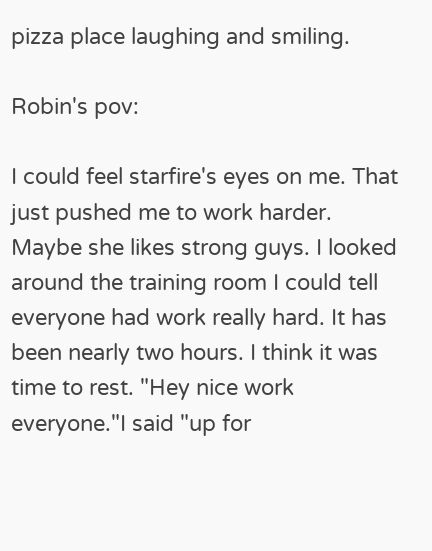pizza place laughing and smiling.

Robin's pov:

I could feel starfire's eyes on me. That just pushed me to work harder. Maybe she likes strong guys. I looked around the training room I could tell everyone had work really hard. It has been nearly two hours. I think it was time to rest. "Hey nice work everyone."I said "up for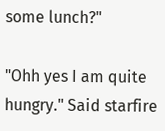some lunch?"

"Ohh yes I am quite hungry." Said starfire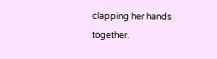clapping her hands together.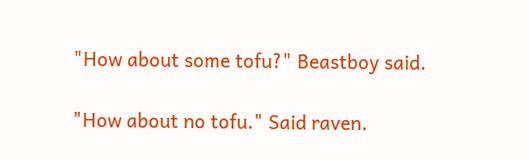"How about some tofu?" Beastboy said.

"How about no tofu." Said raven.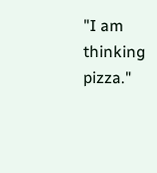"I am thinking pizza."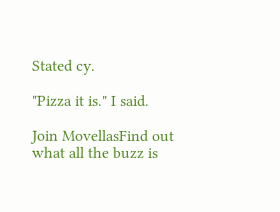Stated cy.

"Pizza it is." I said.

Join MovellasFind out what all the buzz is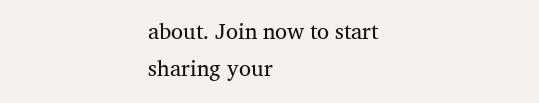about. Join now to start sharing your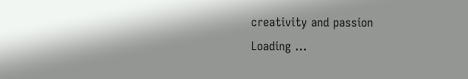creativity and passion
Loading ...